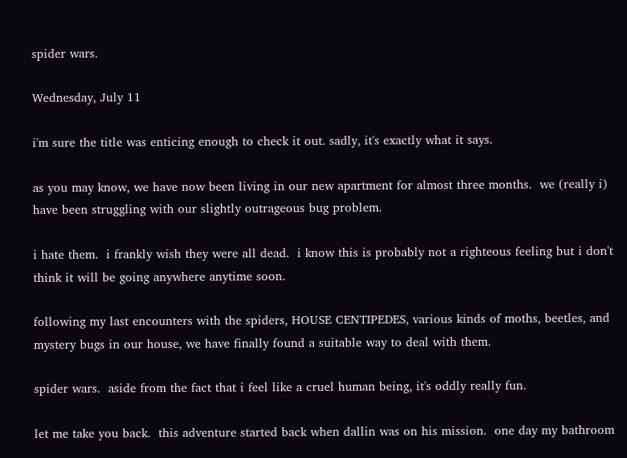spider wars.

Wednesday, July 11

i'm sure the title was enticing enough to check it out. sadly, it's exactly what it says.

as you may know, we have now been living in our new apartment for almost three months.  we (really i) have been struggling with our slightly outrageous bug problem.

i hate them.  i frankly wish they were all dead.  i know this is probably not a righteous feeling but i don't think it will be going anywhere anytime soon.

following my last encounters with the spiders, HOUSE CENTIPEDES, various kinds of moths, beetles, and mystery bugs in our house, we have finally found a suitable way to deal with them.

spider wars.  aside from the fact that i feel like a cruel human being, it's oddly really fun.

let me take you back.  this adventure started back when dallin was on his mission.  one day my bathroom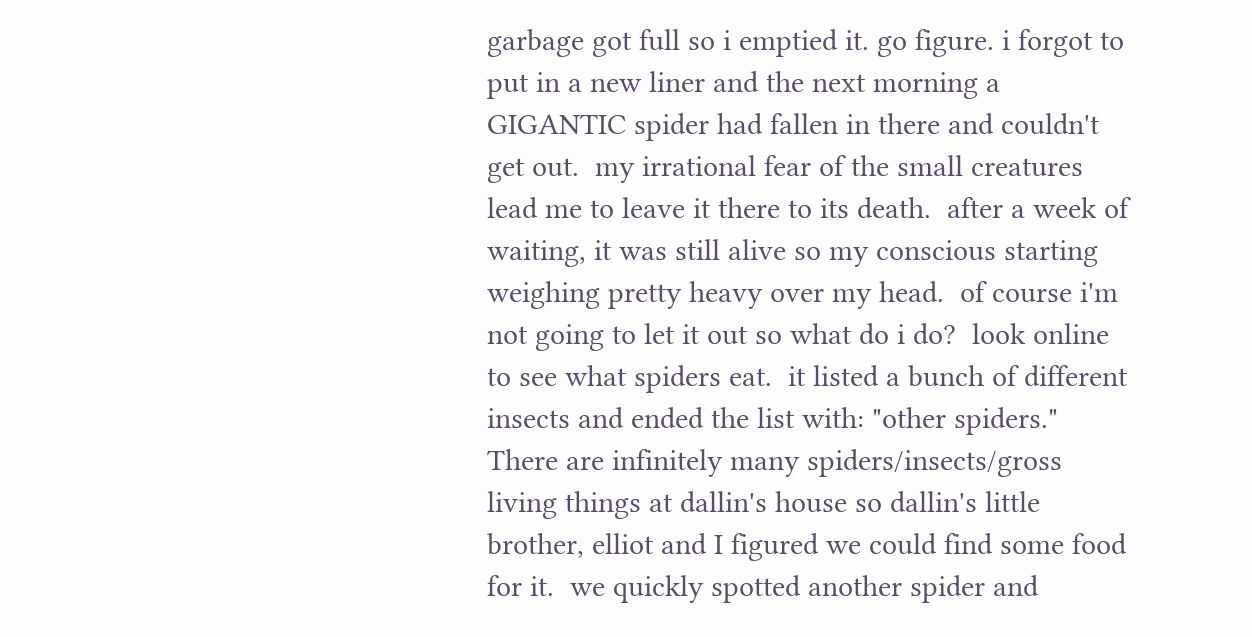garbage got full so i emptied it. go figure. i forgot to put in a new liner and the next morning a GIGANTIC spider had fallen in there and couldn't get out.  my irrational fear of the small creatures lead me to leave it there to its death.  after a week of waiting, it was still alive so my conscious starting weighing pretty heavy over my head.  of course i'm not going to let it out so what do i do?  look online to see what spiders eat.  it listed a bunch of different insects and ended the list with: "other spiders."  There are infinitely many spiders/insects/gross living things at dallin's house so dallin's little brother, elliot and I figured we could find some food for it.  we quickly spotted another spider and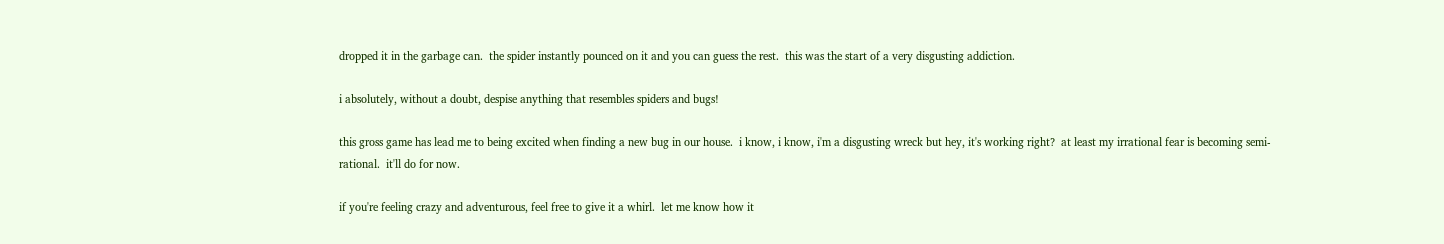dropped it in the garbage can.  the spider instantly pounced on it and you can guess the rest.  this was the start of a very disgusting addiction.

i absolutely, without a doubt, despise anything that resembles spiders and bugs!

this gross game has lead me to being excited when finding a new bug in our house.  i know, i know, i'm a disgusting wreck but hey, it's working right?  at least my irrational fear is becoming semi-rational.  it'll do for now.

if you're feeling crazy and adventurous, feel free to give it a whirl.  let me know how it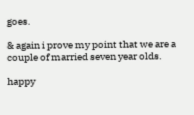goes.

& again i prove my point that we are a couple of married seven year olds.

happy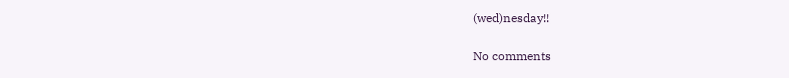(wed)nesday!!

No comments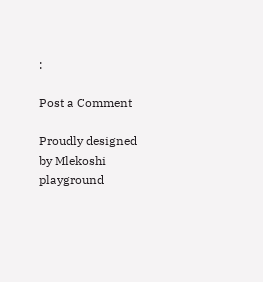:

Post a Comment

Proudly designed by Mlekoshi playground